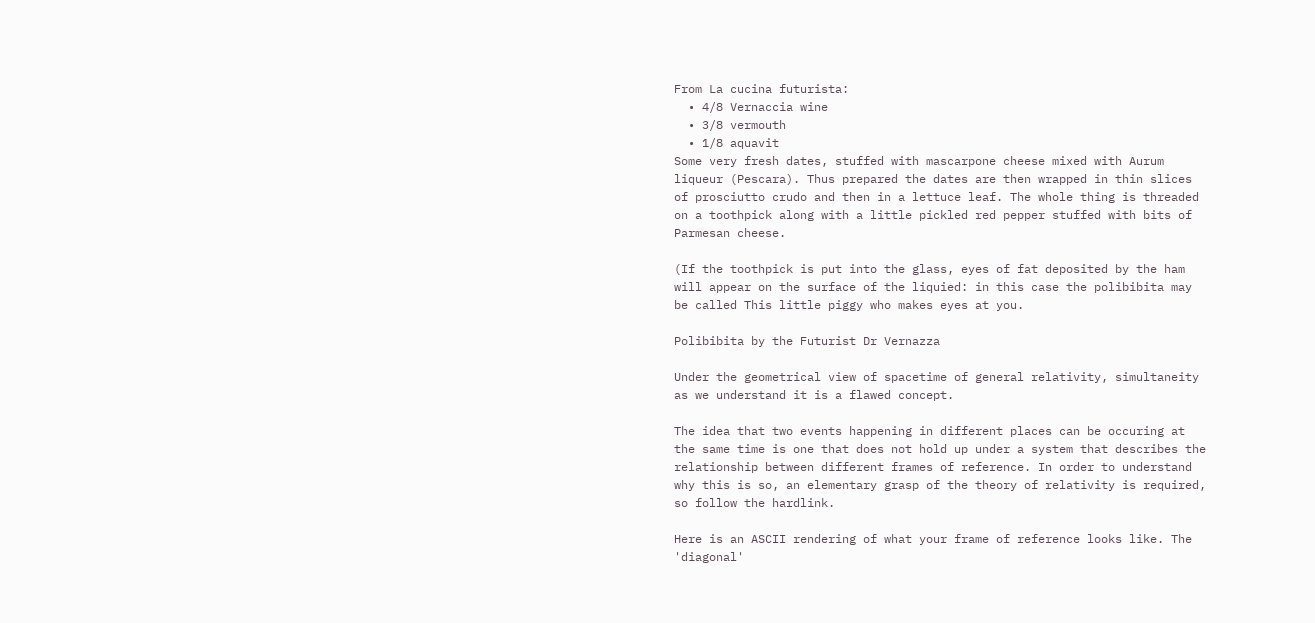From La cucina futurista:
  • 4/8 Vernaccia wine
  • 3/8 vermouth
  • 1/8 aquavit
Some very fresh dates, stuffed with mascarpone cheese mixed with Aurum liqueur (Pescara). Thus prepared the dates are then wrapped in thin slices of prosciutto crudo and then in a lettuce leaf. The whole thing is threaded on a toothpick along with a little pickled red pepper stuffed with bits of Parmesan cheese.

(If the toothpick is put into the glass, eyes of fat deposited by the ham will appear on the surface of the liquied: in this case the polibibita may be called This little piggy who makes eyes at you.

Polibibita by the Futurist Dr Vernazza

Under the geometrical view of spacetime of general relativity, simultaneity as we understand it is a flawed concept.

The idea that two events happening in different places can be occuring at the same time is one that does not hold up under a system that describes the relationship between different frames of reference. In order to understand why this is so, an elementary grasp of the theory of relativity is required, so follow the hardlink.

Here is an ASCII rendering of what your frame of reference looks like. The 'diagonal'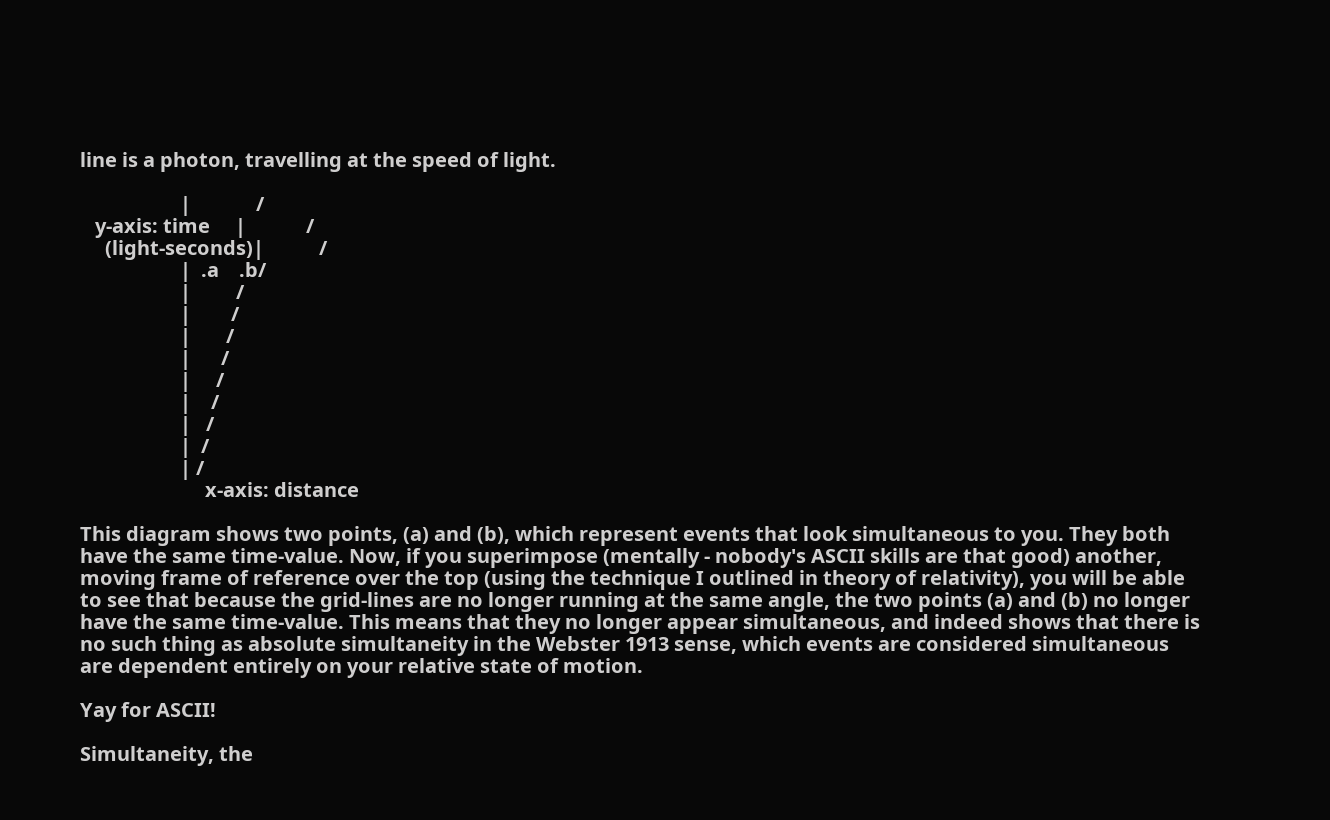line is a photon, travelling at the speed of light.

                    |             /
   y-axis: time     |            /
     (light-seconds)|           /
                    |  .a    .b/
                    |         /
                    |        /
                    |       /
                    |      /
                    |     /
                    |    /
                    |   /
                    |  /
                    | /
                         x-axis: distance

This diagram shows two points, (a) and (b), which represent events that look simultaneous to you. They both have the same time-value. Now, if you superimpose (mentally - nobody's ASCII skills are that good) another, moving frame of reference over the top (using the technique I outlined in theory of relativity), you will be able to see that because the grid-lines are no longer running at the same angle, the two points (a) and (b) no longer have the same time-value. This means that they no longer appear simultaneous, and indeed shows that there is no such thing as absolute simultaneity in the Webster 1913 sense, which events are considered simultaneous are dependent entirely on your relative state of motion.

Yay for ASCII!

Simultaneity, the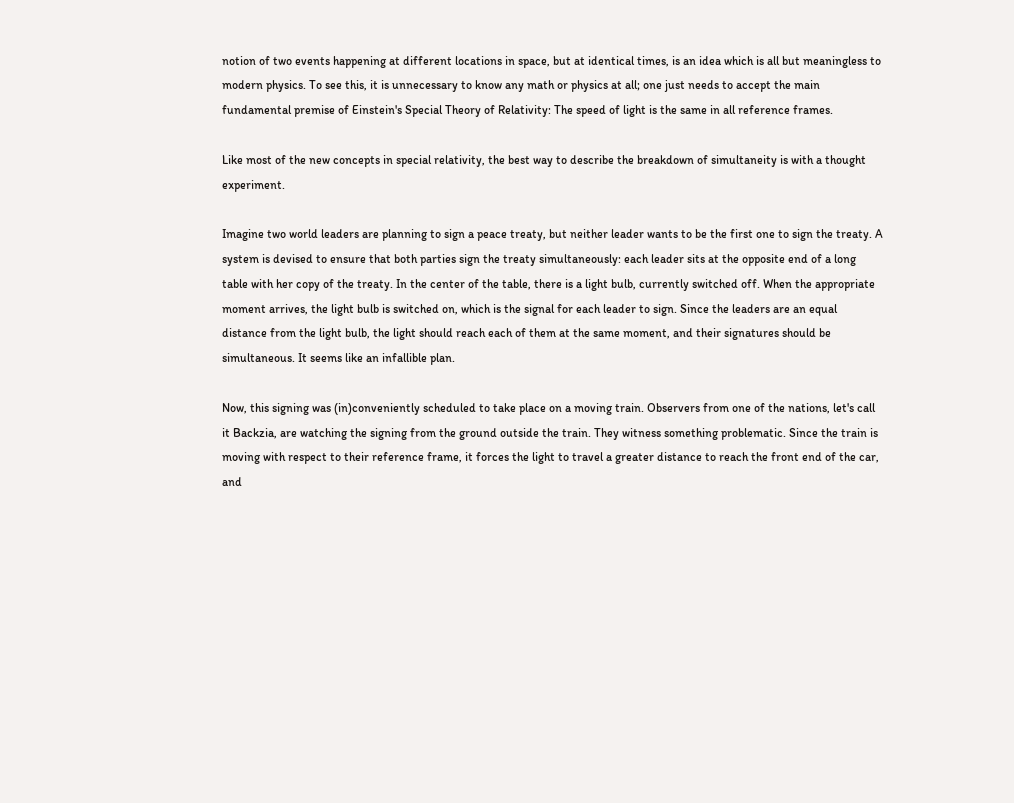notion of two events happening at different locations in space, but at identical times, is an idea which is all but meaningless to modern physics. To see this, it is unnecessary to know any math or physics at all; one just needs to accept the main fundamental premise of Einstein's Special Theory of Relativity: The speed of light is the same in all reference frames.

Like most of the new concepts in special relativity, the best way to describe the breakdown of simultaneity is with a thought experiment.

Imagine two world leaders are planning to sign a peace treaty, but neither leader wants to be the first one to sign the treaty. A system is devised to ensure that both parties sign the treaty simultaneously: each leader sits at the opposite end of a long table with her copy of the treaty. In the center of the table, there is a light bulb, currently switched off. When the appropriate moment arrives, the light bulb is switched on, which is the signal for each leader to sign. Since the leaders are an equal distance from the light bulb, the light should reach each of them at the same moment, and their signatures should be simultaneous. It seems like an infallible plan.

Now, this signing was (in)conveniently scheduled to take place on a moving train. Observers from one of the nations, let's call it Backzia, are watching the signing from the ground outside the train. They witness something problematic. Since the train is moving with respect to their reference frame, it forces the light to travel a greater distance to reach the front end of the car, and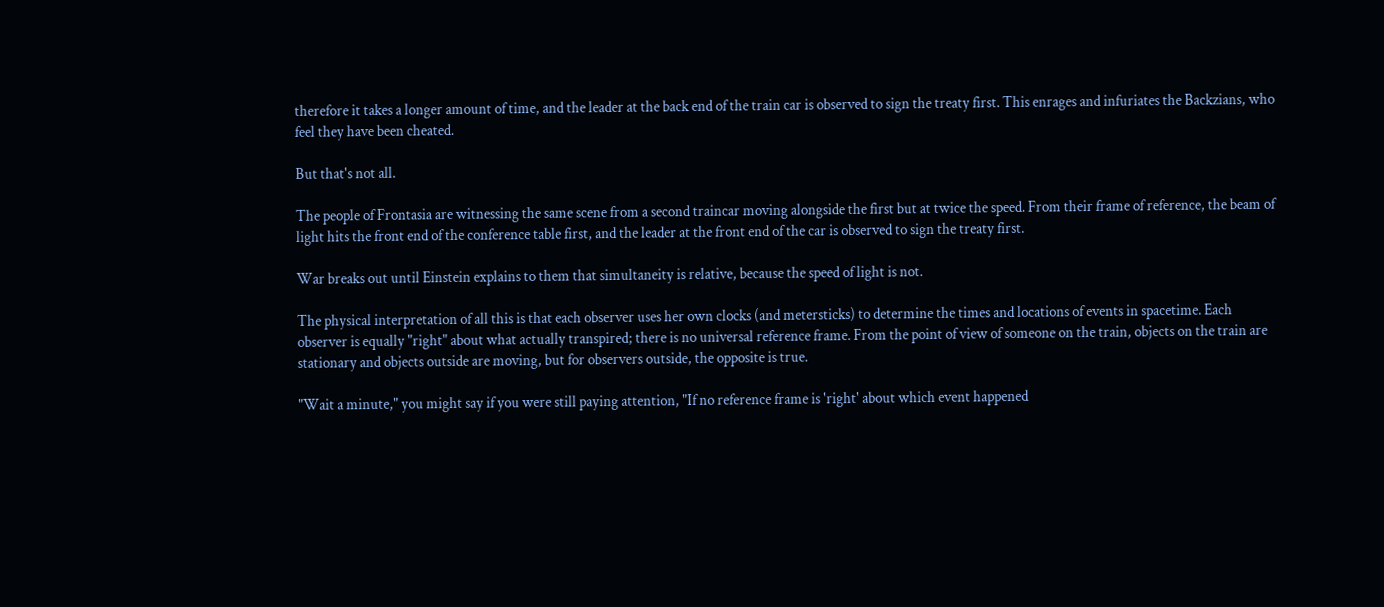therefore it takes a longer amount of time, and the leader at the back end of the train car is observed to sign the treaty first. This enrages and infuriates the Backzians, who feel they have been cheated.

But that's not all.

The people of Frontasia are witnessing the same scene from a second traincar moving alongside the first but at twice the speed. From their frame of reference, the beam of light hits the front end of the conference table first, and the leader at the front end of the car is observed to sign the treaty first.

War breaks out until Einstein explains to them that simultaneity is relative, because the speed of light is not.

The physical interpretation of all this is that each observer uses her own clocks (and metersticks) to determine the times and locations of events in spacetime. Each observer is equally "right" about what actually transpired; there is no universal reference frame. From the point of view of someone on the train, objects on the train are stationary and objects outside are moving, but for observers outside, the opposite is true.

"Wait a minute," you might say if you were still paying attention, "If no reference frame is 'right' about which event happened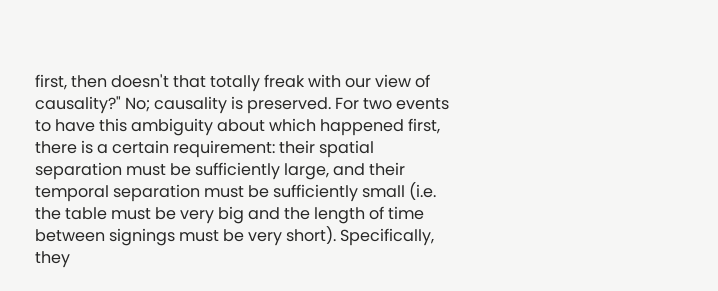first, then doesn't that totally freak with our view of causality?" No; causality is preserved. For two events to have this ambiguity about which happened first, there is a certain requirement: their spatial separation must be sufficiently large, and their temporal separation must be sufficiently small (i.e. the table must be very big and the length of time between signings must be very short). Specifically, they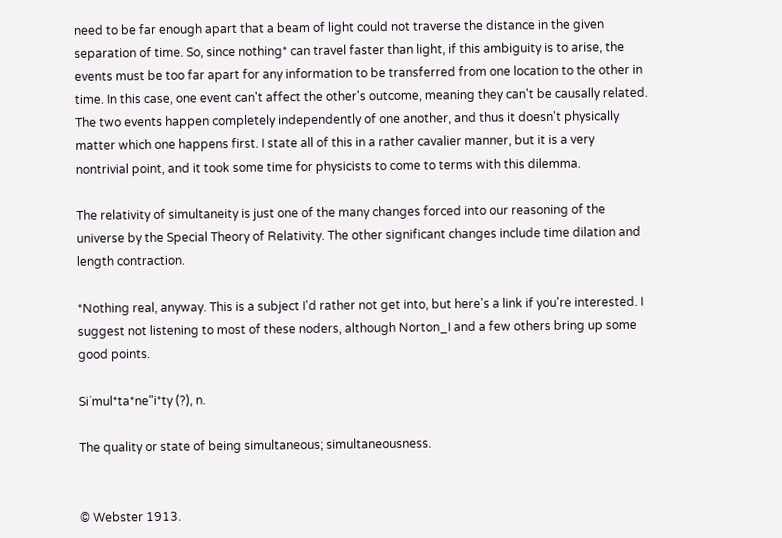need to be far enough apart that a beam of light could not traverse the distance in the given separation of time. So, since nothing* can travel faster than light, if this ambiguity is to arise, the events must be too far apart for any information to be transferred from one location to the other in time. In this case, one event can't affect the other's outcome, meaning they can't be causally related. The two events happen completely independently of one another, and thus it doesn't physically matter which one happens first. I state all of this in a rather cavalier manner, but it is a very nontrivial point, and it took some time for physicists to come to terms with this dilemma.

The relativity of simultaneity is just one of the many changes forced into our reasoning of the universe by the Special Theory of Relativity. The other significant changes include time dilation and length contraction.

*Nothing real, anyway. This is a subject I'd rather not get into, but here's a link if you're interested. I suggest not listening to most of these noders, although Norton_I and a few others bring up some good points.

Si`mul*ta*ne"i*ty (?), n.

The quality or state of being simultaneous; simultaneousness.


© Webster 1913.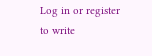Log in or register to write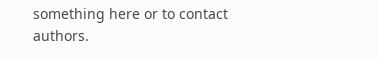something here or to contact authors.